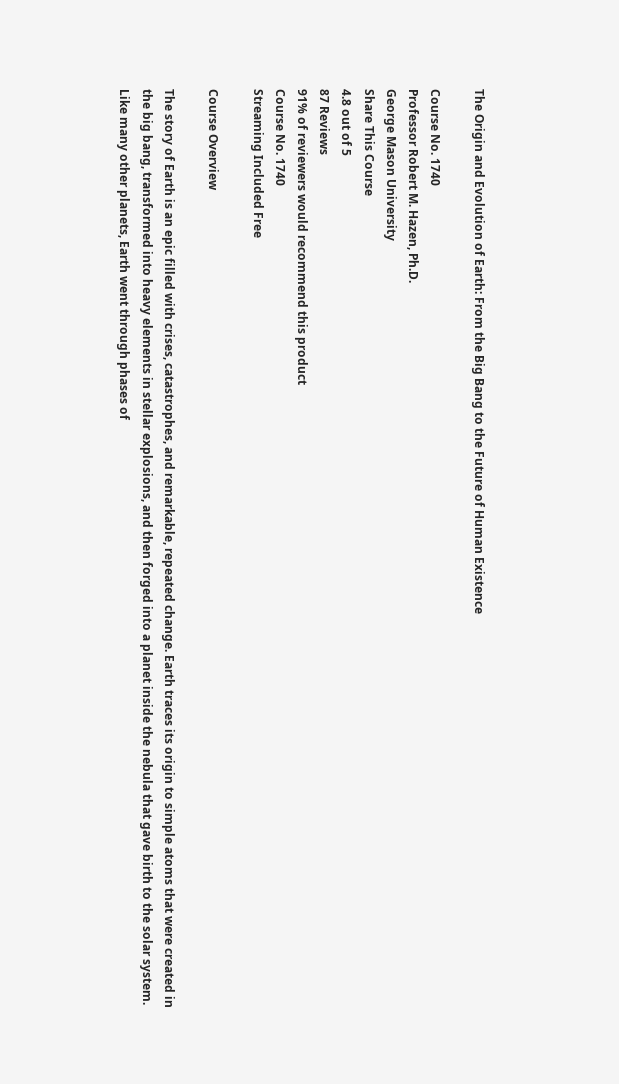The Origin and Evolution of Earth: From the Big Bang to the Future of Human Existence

Course No. 1740
Professor Robert M. Hazen, Ph.D.
George Mason University
Share This Course
4.8 out of 5
87 Reviews
91% of reviewers would recommend this product
Course No. 1740
Streaming Included Free

Course Overview

The story of Earth is an epic filled with crises, catastrophes, and remarkable, repeated change. Earth traces its origin to simple atoms that were created in the big bang, transformed into heavy elements in stellar explosions, and then forged into a planet inside the nebula that gave birth to the solar system. Like many other planets, Earth went through phases of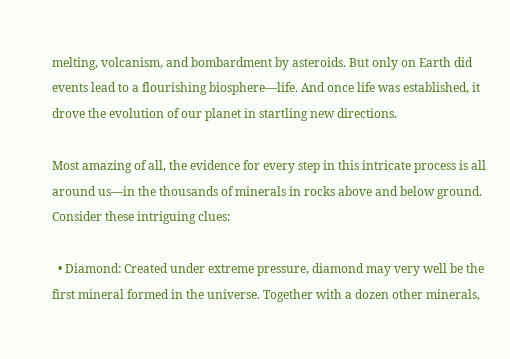melting, volcanism, and bombardment by asteroids. But only on Earth did events lead to a flourishing biosphere—life. And once life was established, it drove the evolution of our planet in startling new directions.

Most amazing of all, the evidence for every step in this intricate process is all around us—in the thousands of minerals in rocks above and below ground. Consider these intriguing clues:

  • Diamond: Created under extreme pressure, diamond may very well be the first mineral formed in the universe. Together with a dozen other minerals,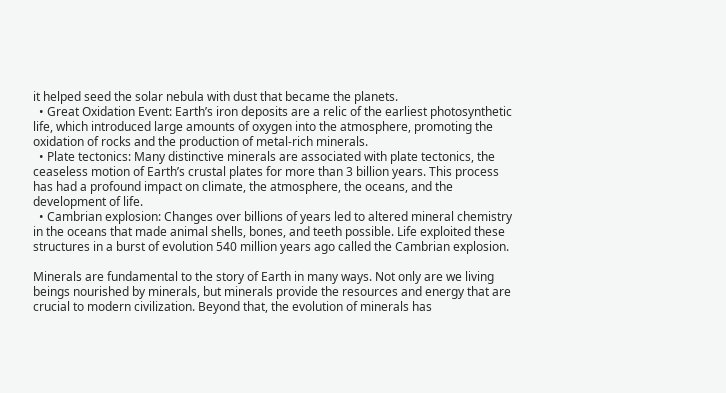it helped seed the solar nebula with dust that became the planets.
  • Great Oxidation Event: Earth’s iron deposits are a relic of the earliest photosynthetic life, which introduced large amounts of oxygen into the atmosphere, promoting the oxidation of rocks and the production of metal-rich minerals.
  • Plate tectonics: Many distinctive minerals are associated with plate tectonics, the ceaseless motion of Earth’s crustal plates for more than 3 billion years. This process has had a profound impact on climate, the atmosphere, the oceans, and the development of life.
  • Cambrian explosion: Changes over billions of years led to altered mineral chemistry in the oceans that made animal shells, bones, and teeth possible. Life exploited these structures in a burst of evolution 540 million years ago called the Cambrian explosion.

Minerals are fundamental to the story of Earth in many ways. Not only are we living beings nourished by minerals, but minerals provide the resources and energy that are crucial to modern civilization. Beyond that, the evolution of minerals has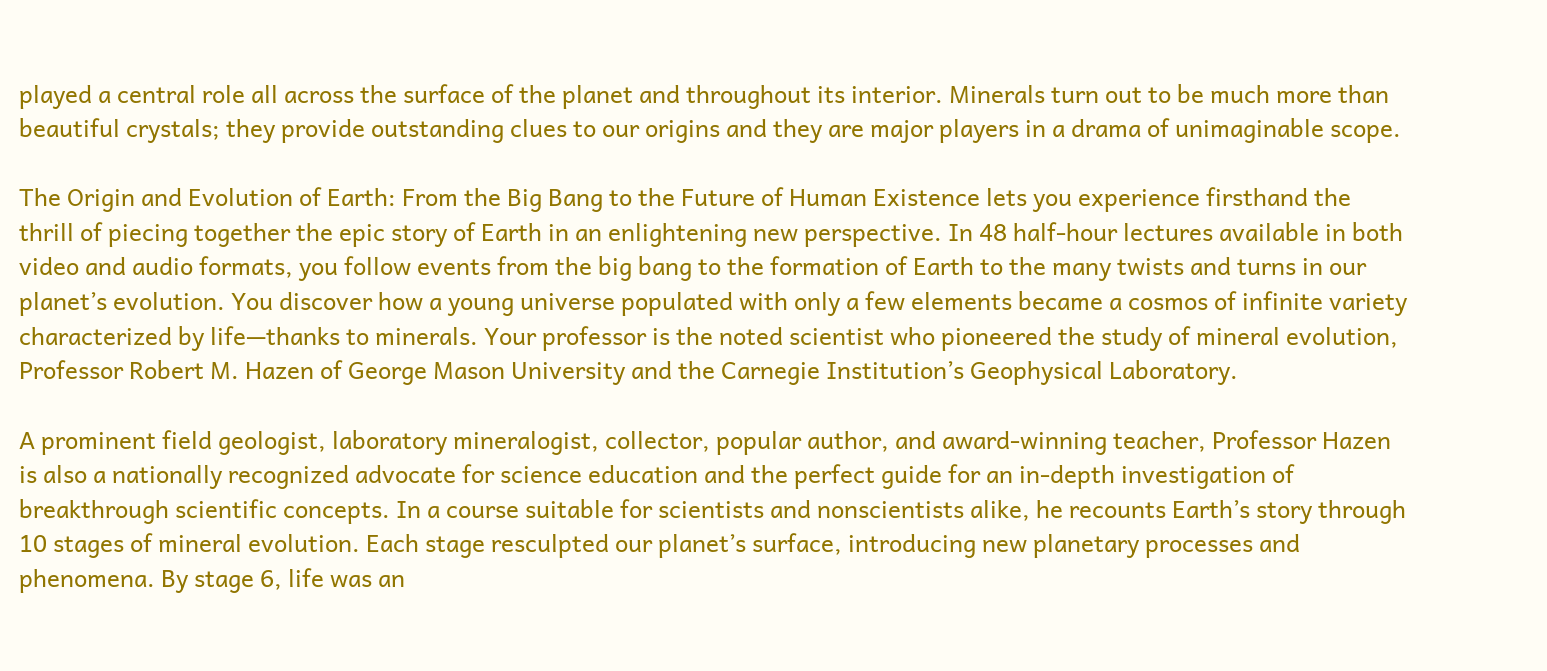played a central role all across the surface of the planet and throughout its interior. Minerals turn out to be much more than beautiful crystals; they provide outstanding clues to our origins and they are major players in a drama of unimaginable scope.

The Origin and Evolution of Earth: From the Big Bang to the Future of Human Existence lets you experience firsthand the thrill of piecing together the epic story of Earth in an enlightening new perspective. In 48 half-hour lectures available in both video and audio formats, you follow events from the big bang to the formation of Earth to the many twists and turns in our planet’s evolution. You discover how a young universe populated with only a few elements became a cosmos of infinite variety characterized by life—thanks to minerals. Your professor is the noted scientist who pioneered the study of mineral evolution, Professor Robert M. Hazen of George Mason University and the Carnegie Institution’s Geophysical Laboratory.

A prominent field geologist, laboratory mineralogist, collector, popular author, and award-winning teacher, Professor Hazen is also a nationally recognized advocate for science education and the perfect guide for an in-depth investigation of breakthrough scientific concepts. In a course suitable for scientists and nonscientists alike, he recounts Earth’s story through 10 stages of mineral evolution. Each stage resculpted our planet’s surface, introducing new planetary processes and phenomena. By stage 6, life was an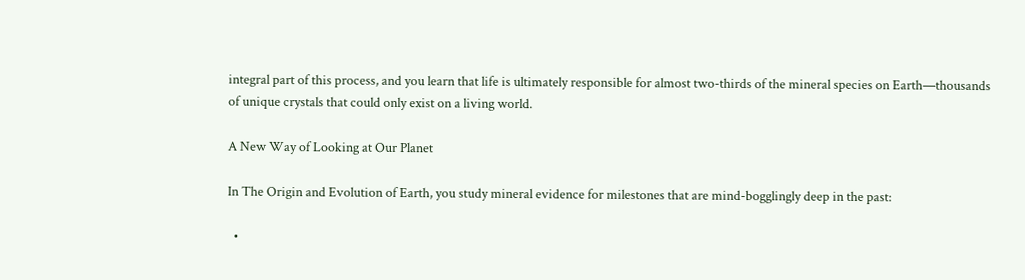integral part of this process, and you learn that life is ultimately responsible for almost two-thirds of the mineral species on Earth—thousands of unique crystals that could only exist on a living world.

A New Way of Looking at Our Planet

In The Origin and Evolution of Earth, you study mineral evidence for milestones that are mind-bogglingly deep in the past:

  •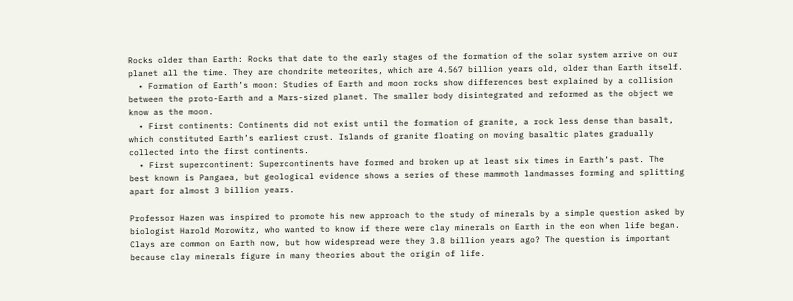Rocks older than Earth: Rocks that date to the early stages of the formation of the solar system arrive on our planet all the time. They are chondrite meteorites, which are 4.567 billion years old, older than Earth itself.
  • Formation of Earth’s moon: Studies of Earth and moon rocks show differences best explained by a collision between the proto-Earth and a Mars-sized planet. The smaller body disintegrated and reformed as the object we know as the moon.
  • First continents: Continents did not exist until the formation of granite, a rock less dense than basalt, which constituted Earth’s earliest crust. Islands of granite floating on moving basaltic plates gradually collected into the first continents.
  • First supercontinent: Supercontinents have formed and broken up at least six times in Earth’s past. The best known is Pangaea, but geological evidence shows a series of these mammoth landmasses forming and splitting apart for almost 3 billion years.

Professor Hazen was inspired to promote his new approach to the study of minerals by a simple question asked by biologist Harold Morowitz, who wanted to know if there were clay minerals on Earth in the eon when life began. Clays are common on Earth now, but how widespread were they 3.8 billion years ago? The question is important because clay minerals figure in many theories about the origin of life.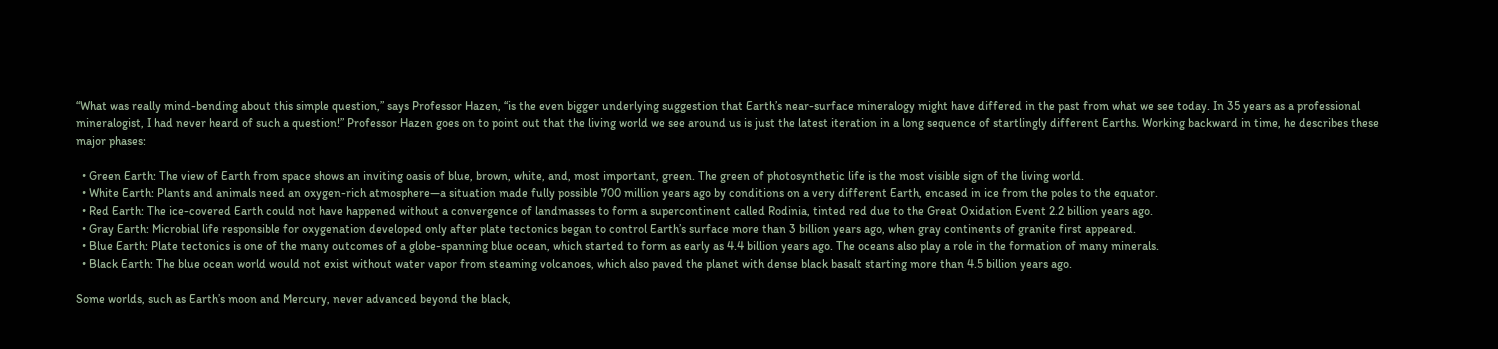“What was really mind-bending about this simple question,” says Professor Hazen, “is the even bigger underlying suggestion that Earth’s near-surface mineralogy might have differed in the past from what we see today. In 35 years as a professional mineralogist, I had never heard of such a question!” Professor Hazen goes on to point out that the living world we see around us is just the latest iteration in a long sequence of startlingly different Earths. Working backward in time, he describes these major phases:

  • Green Earth: The view of Earth from space shows an inviting oasis of blue, brown, white, and, most important, green. The green of photosynthetic life is the most visible sign of the living world.
  • White Earth: Plants and animals need an oxygen-rich atmosphere—a situation made fully possible 700 million years ago by conditions on a very different Earth, encased in ice from the poles to the equator.
  • Red Earth: The ice-covered Earth could not have happened without a convergence of landmasses to form a supercontinent called Rodinia, tinted red due to the Great Oxidation Event 2.2 billion years ago.
  • Gray Earth: Microbial life responsible for oxygenation developed only after plate tectonics began to control Earth’s surface more than 3 billion years ago, when gray continents of granite first appeared.
  • Blue Earth: Plate tectonics is one of the many outcomes of a globe-spanning blue ocean, which started to form as early as 4.4 billion years ago. The oceans also play a role in the formation of many minerals.
  • Black Earth: The blue ocean world would not exist without water vapor from steaming volcanoes, which also paved the planet with dense black basalt starting more than 4.5 billion years ago.

Some worlds, such as Earth’s moon and Mercury, never advanced beyond the black,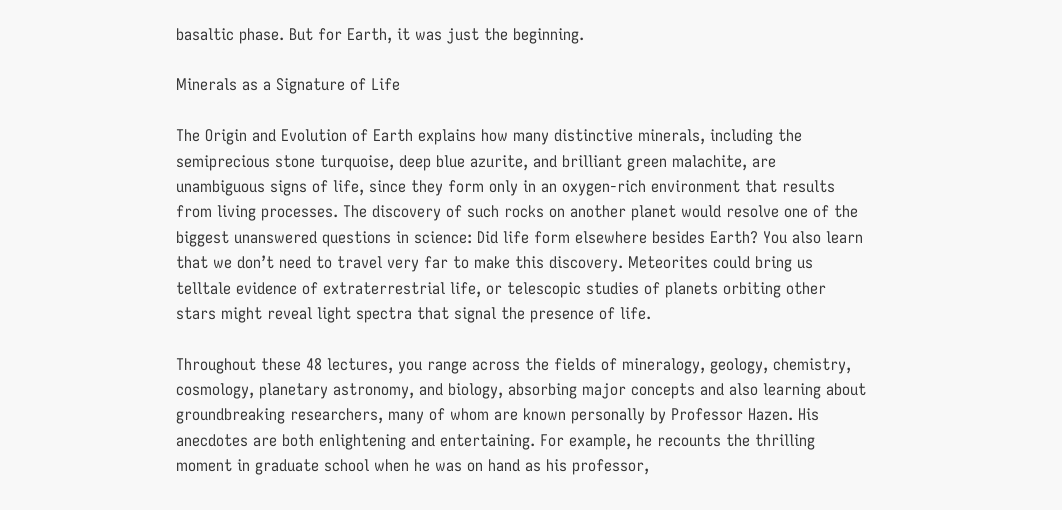basaltic phase. But for Earth, it was just the beginning.

Minerals as a Signature of Life

The Origin and Evolution of Earth explains how many distinctive minerals, including the semiprecious stone turquoise, deep blue azurite, and brilliant green malachite, are unambiguous signs of life, since they form only in an oxygen-rich environment that results from living processes. The discovery of such rocks on another planet would resolve one of the biggest unanswered questions in science: Did life form elsewhere besides Earth? You also learn that we don’t need to travel very far to make this discovery. Meteorites could bring us telltale evidence of extraterrestrial life, or telescopic studies of planets orbiting other stars might reveal light spectra that signal the presence of life.

Throughout these 48 lectures, you range across the fields of mineralogy, geology, chemistry, cosmology, planetary astronomy, and biology, absorbing major concepts and also learning about groundbreaking researchers, many of whom are known personally by Professor Hazen. His anecdotes are both enlightening and entertaining. For example, he recounts the thrilling moment in graduate school when he was on hand as his professor,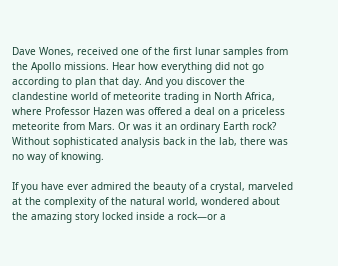Dave Wones, received one of the first lunar samples from the Apollo missions. Hear how everything did not go according to plan that day. And you discover the clandestine world of meteorite trading in North Africa, where Professor Hazen was offered a deal on a priceless meteorite from Mars. Or was it an ordinary Earth rock? Without sophisticated analysis back in the lab, there was no way of knowing.

If you have ever admired the beauty of a crystal, marveled at the complexity of the natural world, wondered about the amazing story locked inside a rock—or a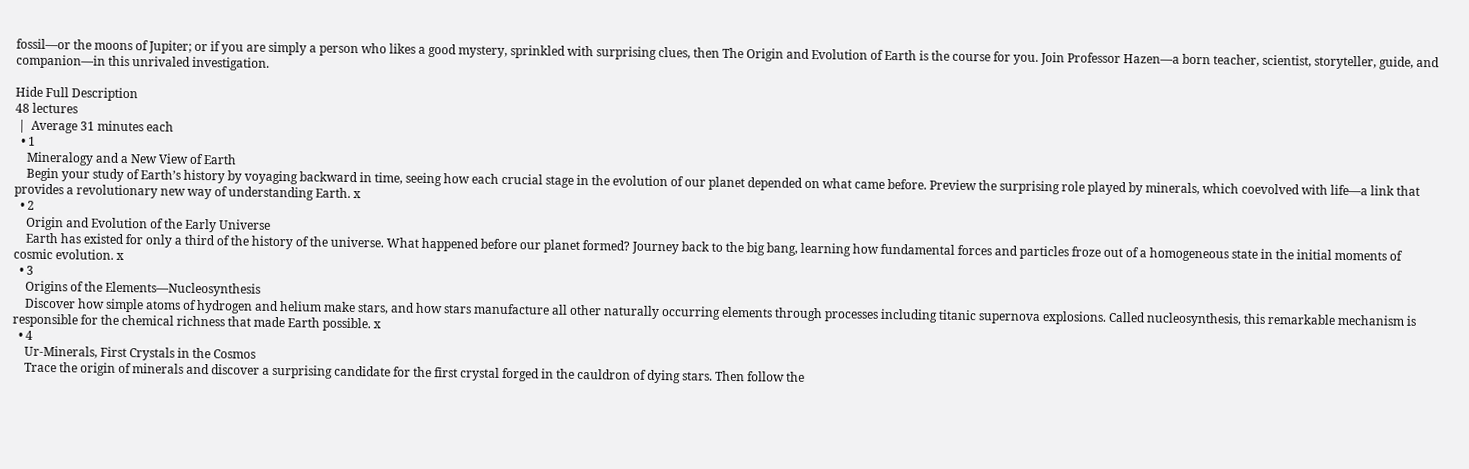fossil—or the moons of Jupiter; or if you are simply a person who likes a good mystery, sprinkled with surprising clues, then The Origin and Evolution of Earth is the course for you. Join Professor Hazen—a born teacher, scientist, storyteller, guide, and companion—in this unrivaled investigation.

Hide Full Description
48 lectures
 |  Average 31 minutes each
  • 1
    Mineralogy and a New View of Earth
    Begin your study of Earth’s history by voyaging backward in time, seeing how each crucial stage in the evolution of our planet depended on what came before. Preview the surprising role played by minerals, which coevolved with life—a link that provides a revolutionary new way of understanding Earth. x
  • 2
    Origin and Evolution of the Early Universe
    Earth has existed for only a third of the history of the universe. What happened before our planet formed? Journey back to the big bang, learning how fundamental forces and particles froze out of a homogeneous state in the initial moments of cosmic evolution. x
  • 3
    Origins of the Elements—Nucleosynthesis
    Discover how simple atoms of hydrogen and helium make stars, and how stars manufacture all other naturally occurring elements through processes including titanic supernova explosions. Called nucleosynthesis, this remarkable mechanism is responsible for the chemical richness that made Earth possible. x
  • 4
    Ur-Minerals, First Crystals in the Cosmos
    Trace the origin of minerals and discover a surprising candidate for the first crystal forged in the cauldron of dying stars. Then follow the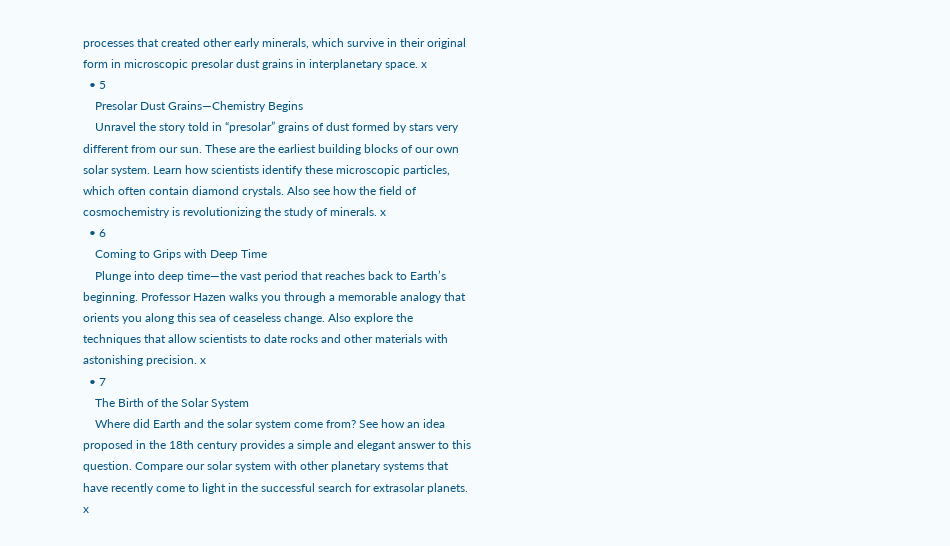processes that created other early minerals, which survive in their original form in microscopic presolar dust grains in interplanetary space. x
  • 5
    Presolar Dust Grains—Chemistry Begins
    Unravel the story told in “presolar” grains of dust formed by stars very different from our sun. These are the earliest building blocks of our own solar system. Learn how scientists identify these microscopic particles, which often contain diamond crystals. Also see how the field of cosmochemistry is revolutionizing the study of minerals. x
  • 6
    Coming to Grips with Deep Time
    Plunge into deep time—the vast period that reaches back to Earth’s beginning. Professor Hazen walks you through a memorable analogy that orients you along this sea of ceaseless change. Also explore the techniques that allow scientists to date rocks and other materials with astonishing precision. x
  • 7
    The Birth of the Solar System
    Where did Earth and the solar system come from? See how an idea proposed in the 18th century provides a simple and elegant answer to this question. Compare our solar system with other planetary systems that have recently come to light in the successful search for extrasolar planets. x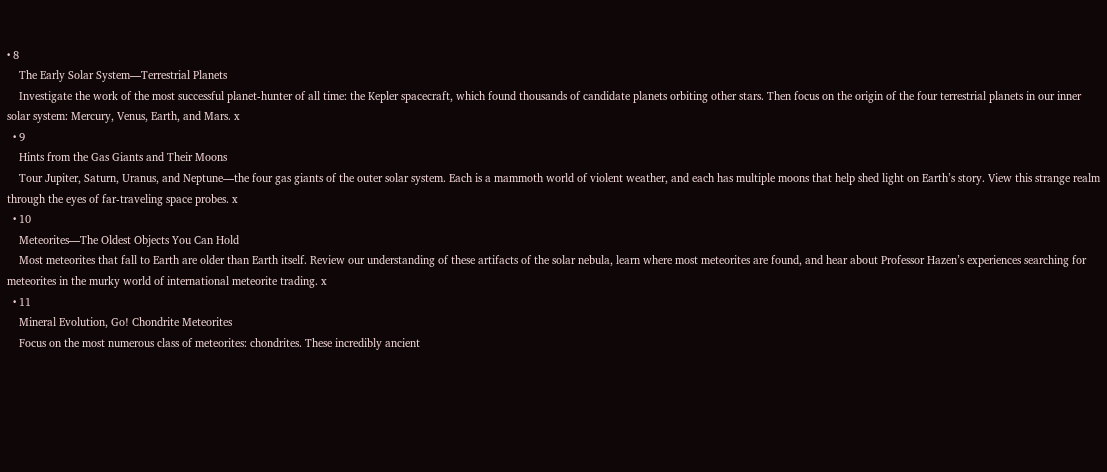• 8
    The Early Solar System—Terrestrial Planets
    Investigate the work of the most successful planet-hunter of all time: the Kepler spacecraft, which found thousands of candidate planets orbiting other stars. Then focus on the origin of the four terrestrial planets in our inner solar system: Mercury, Venus, Earth, and Mars. x
  • 9
    Hints from the Gas Giants and Their Moons
    Tour Jupiter, Saturn, Uranus, and Neptune—the four gas giants of the outer solar system. Each is a mammoth world of violent weather, and each has multiple moons that help shed light on Earth’s story. View this strange realm through the eyes of far-traveling space probes. x
  • 10
    Meteorites—The Oldest Objects You Can Hold
    Most meteorites that fall to Earth are older than Earth itself. Review our understanding of these artifacts of the solar nebula, learn where most meteorites are found, and hear about Professor Hazen’s experiences searching for meteorites in the murky world of international meteorite trading. x
  • 11
    Mineral Evolution, Go! Chondrite Meteorites
    Focus on the most numerous class of meteorites: chondrites. These incredibly ancient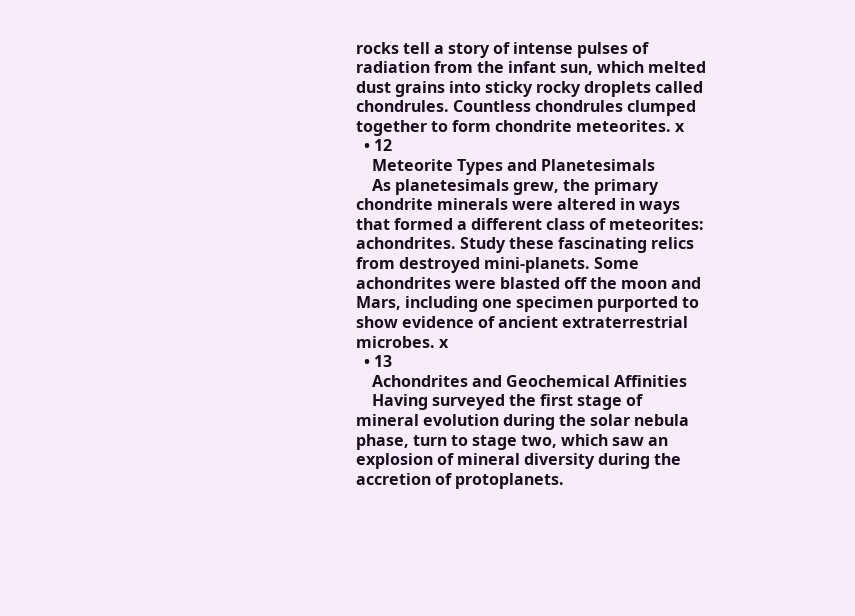rocks tell a story of intense pulses of radiation from the infant sun, which melted dust grains into sticky rocky droplets called chondrules. Countless chondrules clumped together to form chondrite meteorites. x
  • 12
    Meteorite Types and Planetesimals
    As planetesimals grew, the primary chondrite minerals were altered in ways that formed a different class of meteorites: achondrites. Study these fascinating relics from destroyed mini-planets. Some achondrites were blasted off the moon and Mars, including one specimen purported to show evidence of ancient extraterrestrial microbes. x
  • 13
    Achondrites and Geochemical Affinities
    Having surveyed the first stage of mineral evolution during the solar nebula phase, turn to stage two, which saw an explosion of mineral diversity during the accretion of protoplanets.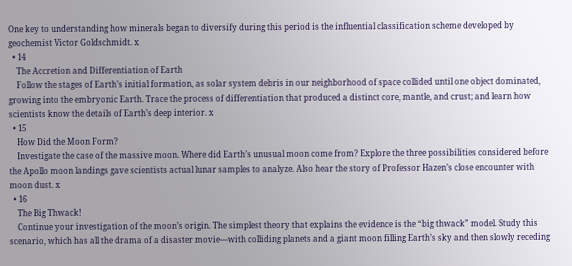One key to understanding how minerals began to diversify during this period is the influential classification scheme developed by geochemist Victor Goldschmidt. x
  • 14
    The Accretion and Differentiation of Earth
    Follow the stages of Earth’s initial formation, as solar system debris in our neighborhood of space collided until one object dominated, growing into the embryonic Earth. Trace the process of differentiation that produced a distinct core, mantle, and crust; and learn how scientists know the details of Earth’s deep interior. x
  • 15
    How Did the Moon Form?
    Investigate the case of the massive moon. Where did Earth’s unusual moon come from? Explore the three possibilities considered before the Apollo moon landings gave scientists actual lunar samples to analyze. Also hear the story of Professor Hazen’s close encounter with moon dust. x
  • 16
    The Big Thwack!
    Continue your investigation of the moon’s origin. The simplest theory that explains the evidence is the “big thwack” model. Study this scenario, which has all the drama of a disaster movie—with colliding planets and a giant moon filling Earth’s sky and then slowly receding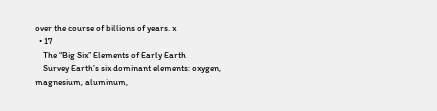over the course of billions of years. x
  • 17
    The “Big Six” Elements of Early Earth
    Survey Earth’s six dominant elements: oxygen, magnesium, aluminum,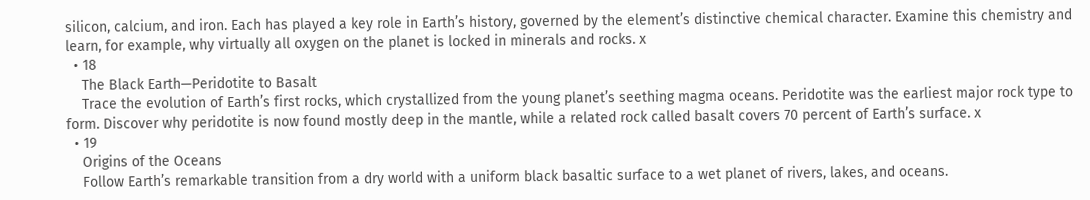silicon, calcium, and iron. Each has played a key role in Earth’s history, governed by the element’s distinctive chemical character. Examine this chemistry and learn, for example, why virtually all oxygen on the planet is locked in minerals and rocks. x
  • 18
    The Black Earth—Peridotite to Basalt
    Trace the evolution of Earth’s first rocks, which crystallized from the young planet’s seething magma oceans. Peridotite was the earliest major rock type to form. Discover why peridotite is now found mostly deep in the mantle, while a related rock called basalt covers 70 percent of Earth’s surface. x
  • 19
    Origins of the Oceans
    Follow Earth’s remarkable transition from a dry world with a uniform black basaltic surface to a wet planet of rivers, lakes, and oceans.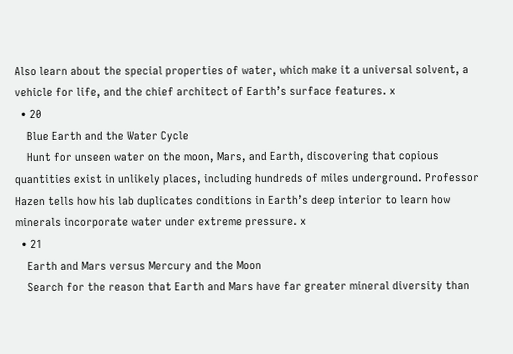Also learn about the special properties of water, which make it a universal solvent, a vehicle for life, and the chief architect of Earth’s surface features. x
  • 20
    Blue Earth and the Water Cycle
    Hunt for unseen water on the moon, Mars, and Earth, discovering that copious quantities exist in unlikely places, including hundreds of miles underground. Professor Hazen tells how his lab duplicates conditions in Earth’s deep interior to learn how minerals incorporate water under extreme pressure. x
  • 21
    Earth and Mars versus Mercury and the Moon
    Search for the reason that Earth and Mars have far greater mineral diversity than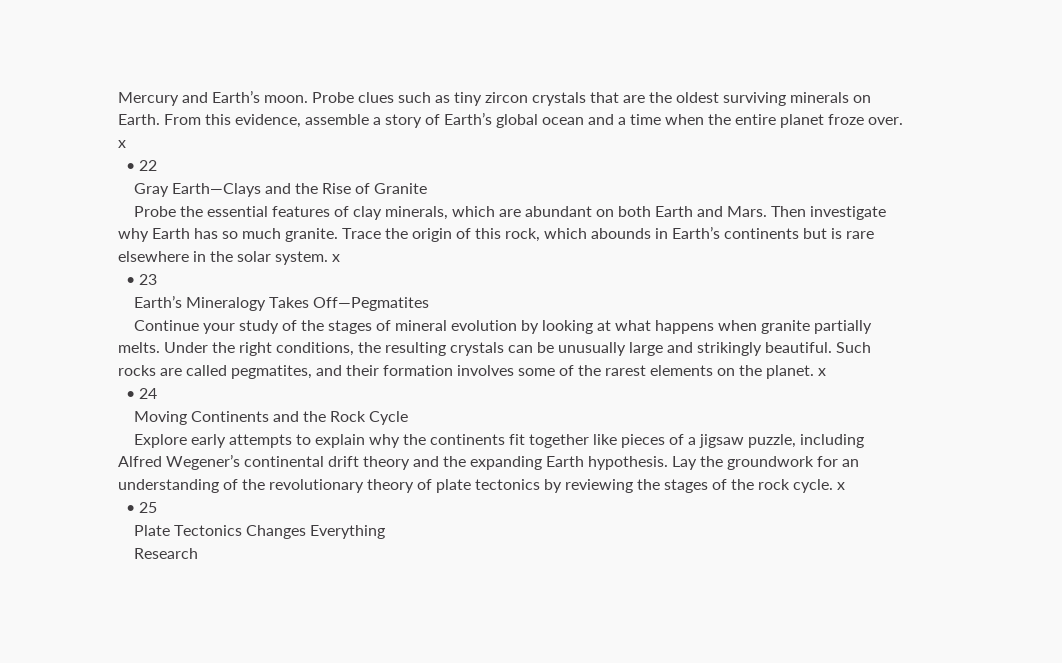Mercury and Earth’s moon. Probe clues such as tiny zircon crystals that are the oldest surviving minerals on Earth. From this evidence, assemble a story of Earth’s global ocean and a time when the entire planet froze over. x
  • 22
    Gray Earth—Clays and the Rise of Granite
    Probe the essential features of clay minerals, which are abundant on both Earth and Mars. Then investigate why Earth has so much granite. Trace the origin of this rock, which abounds in Earth’s continents but is rare elsewhere in the solar system. x
  • 23
    Earth’s Mineralogy Takes Off—Pegmatites
    Continue your study of the stages of mineral evolution by looking at what happens when granite partially melts. Under the right conditions, the resulting crystals can be unusually large and strikingly beautiful. Such rocks are called pegmatites, and their formation involves some of the rarest elements on the planet. x
  • 24
    Moving Continents and the Rock Cycle
    Explore early attempts to explain why the continents fit together like pieces of a jigsaw puzzle, including Alfred Wegener’s continental drift theory and the expanding Earth hypothesis. Lay the groundwork for an understanding of the revolutionary theory of plate tectonics by reviewing the stages of the rock cycle. x
  • 25
    Plate Tectonics Changes Everything
    Research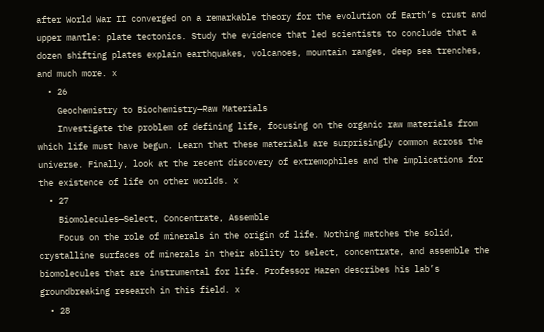after World War II converged on a remarkable theory for the evolution of Earth’s crust and upper mantle: plate tectonics. Study the evidence that led scientists to conclude that a dozen shifting plates explain earthquakes, volcanoes, mountain ranges, deep sea trenches, and much more. x
  • 26
    Geochemistry to Biochemistry—Raw Materials
    Investigate the problem of defining life, focusing on the organic raw materials from which life must have begun. Learn that these materials are surprisingly common across the universe. Finally, look at the recent discovery of extremophiles and the implications for the existence of life on other worlds. x
  • 27
    Biomolecules—Select, Concentrate, Assemble
    Focus on the role of minerals in the origin of life. Nothing matches the solid, crystalline surfaces of minerals in their ability to select, concentrate, and assemble the biomolecules that are instrumental for life. Professor Hazen describes his lab’s groundbreaking research in this field. x
  • 28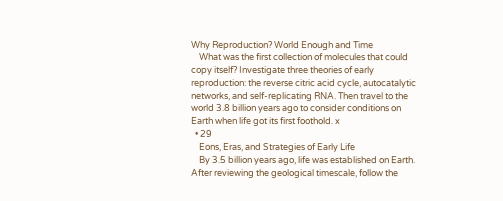Why Reproduction? World Enough and Time
    What was the first collection of molecules that could copy itself? Investigate three theories of early reproduction: the reverse citric acid cycle, autocatalytic networks, and self-replicating RNA. Then travel to the world 3.8 billion years ago to consider conditions on Earth when life got its first foothold. x
  • 29
    Eons, Eras, and Strategies of Early Life
    By 3.5 billion years ago, life was established on Earth. After reviewing the geological timescale, follow the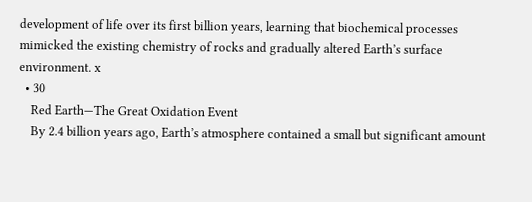development of life over its first billion years, learning that biochemical processes mimicked the existing chemistry of rocks and gradually altered Earth’s surface environment. x
  • 30
    Red Earth—The Great Oxidation Event
    By 2.4 billion years ago, Earth’s atmosphere contained a small but significant amount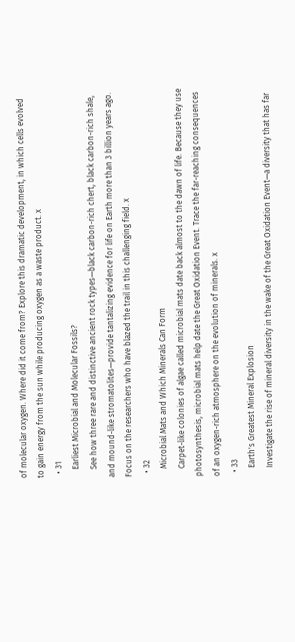of molecular oxygen. Where did it come from? Explore this dramatic development, in which cells evolved to gain energy from the sun while producing oxygen as a waste product. x
  • 31
    Earliest Microbial and Molecular Fossils?
    See how three rare and distinctive ancient rock types—black carbon-rich chert, black carbon-rich shale, and mound-like stromatolites—provide tantalizing evidence for life on Earth more than 3 billion years ago. Focus on the researchers who have blazed the trail in this challenging field. x
  • 32
    Microbial Mats and Which Minerals Can Form
    Carpet-like colonies of algae called microbial mats date back almost to the dawn of life. Because they use photosynthesis, microbial mats help date the Great Oxidation Event. Trace the far-reaching consequences of an oxygen-rich atmosphere on the evolution of minerals. x
  • 33
    Earth's Greatest Mineral Explosion
    Investigate the rise of mineral diversity in the wake of the Great Oxidation Event—a diversity that has far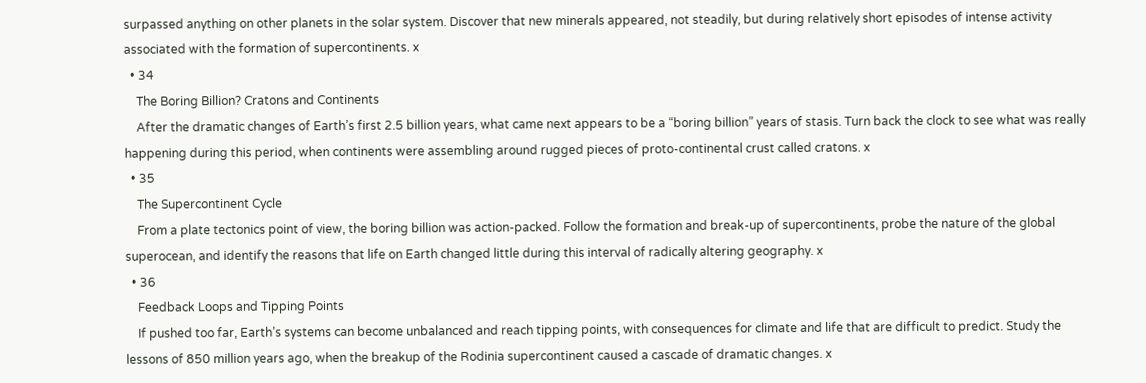surpassed anything on other planets in the solar system. Discover that new minerals appeared, not steadily, but during relatively short episodes of intense activity associated with the formation of supercontinents. x
  • 34
    The Boring Billion? Cratons and Continents
    After the dramatic changes of Earth’s first 2.5 billion years, what came next appears to be a “boring billion” years of stasis. Turn back the clock to see what was really happening during this period, when continents were assembling around rugged pieces of proto-continental crust called cratons. x
  • 35
    The Supercontinent Cycle
    From a plate tectonics point of view, the boring billion was action-packed. Follow the formation and break-up of supercontinents, probe the nature of the global superocean, and identify the reasons that life on Earth changed little during this interval of radically altering geography. x
  • 36
    Feedback Loops and Tipping Points
    If pushed too far, Earth’s systems can become unbalanced and reach tipping points, with consequences for climate and life that are difficult to predict. Study the lessons of 850 million years ago, when the breakup of the Rodinia supercontinent caused a cascade of dramatic changes. x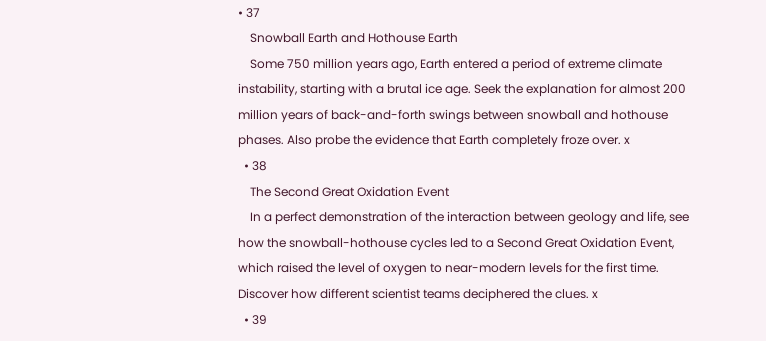• 37
    Snowball Earth and Hothouse Earth
    Some 750 million years ago, Earth entered a period of extreme climate instability, starting with a brutal ice age. Seek the explanation for almost 200 million years of back-and-forth swings between snowball and hothouse phases. Also probe the evidence that Earth completely froze over. x
  • 38
    The Second Great Oxidation Event
    In a perfect demonstration of the interaction between geology and life, see how the snowball-hothouse cycles led to a Second Great Oxidation Event, which raised the level of oxygen to near-modern levels for the first time. Discover how different scientist teams deciphered the clues. x
  • 39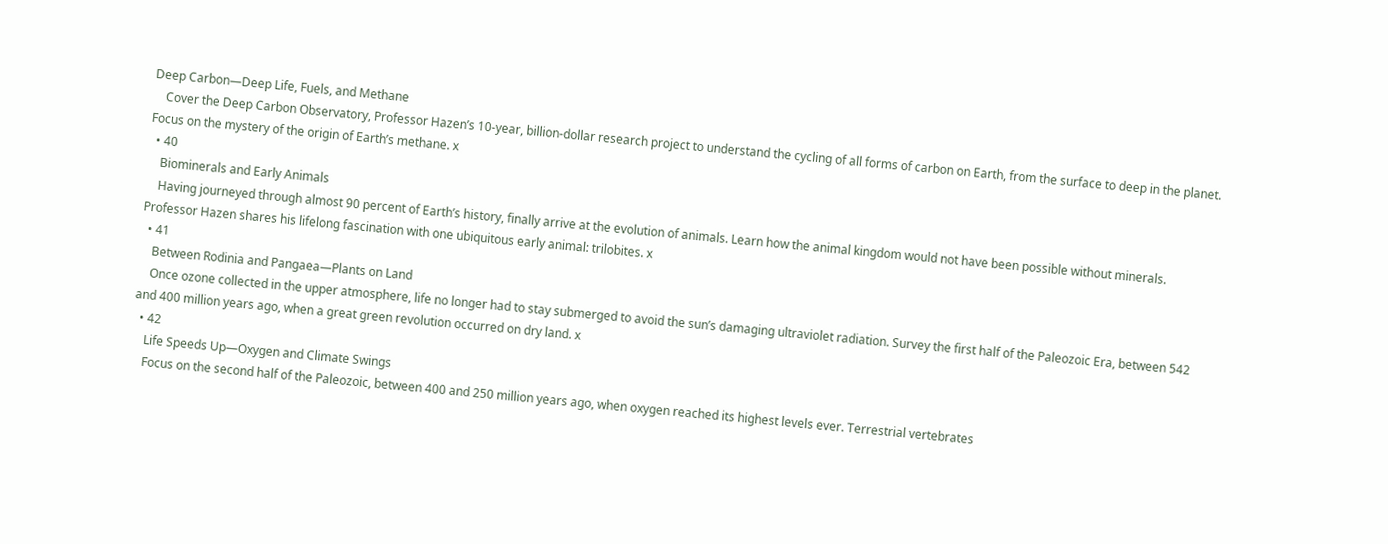Deep Carbon—Deep Life, Fuels, and Methane
    Cover the Deep Carbon Observatory, Professor Hazen’s 10-year, billion-dollar research project to understand the cycling of all forms of carbon on Earth, from the surface to deep in the planet. Focus on the mystery of the origin of Earth’s methane. x
  • 40
    Biominerals and Early Animals
    Having journeyed through almost 90 percent of Earth’s history, finally arrive at the evolution of animals. Learn how the animal kingdom would not have been possible without minerals. Professor Hazen shares his lifelong fascination with one ubiquitous early animal: trilobites. x
  • 41
    Between Rodinia and Pangaea—Plants on Land
    Once ozone collected in the upper atmosphere, life no longer had to stay submerged to avoid the sun’s damaging ultraviolet radiation. Survey the first half of the Paleozoic Era, between 542 and 400 million years ago, when a great green revolution occurred on dry land. x
  • 42
    Life Speeds Up—Oxygen and Climate Swings
    Focus on the second half of the Paleozoic, between 400 and 250 million years ago, when oxygen reached its highest levels ever. Terrestrial vertebrates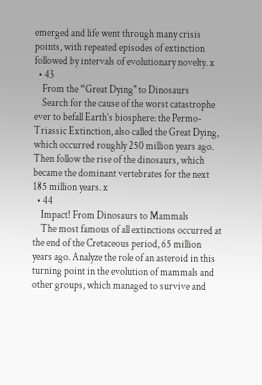emerged and life went through many crisis points, with repeated episodes of extinction followed by intervals of evolutionary novelty. x
  • 43
    From the “Great Dying" to Dinosaurs
    Search for the cause of the worst catastrophe ever to befall Earth’s biosphere: the Permo-Triassic Extinction, also called the Great Dying, which occurred roughly 250 million years ago. Then follow the rise of the dinosaurs, which became the dominant vertebrates for the next 185 million years. x
  • 44
    Impact! From Dinosaurs to Mammals
    The most famous of all extinctions occurred at the end of the Cretaceous period, 65 million years ago. Analyze the role of an asteroid in this turning point in the evolution of mammals and other groups, which managed to survive and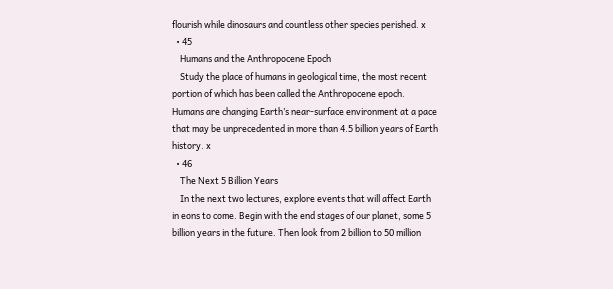flourish while dinosaurs and countless other species perished. x
  • 45
    Humans and the Anthropocene Epoch
    Study the place of humans in geological time, the most recent portion of which has been called the Anthropocene epoch. Humans are changing Earth’s near-surface environment at a pace that may be unprecedented in more than 4.5 billion years of Earth history. x
  • 46
    The Next 5 Billion Years
    In the next two lectures, explore events that will affect Earth in eons to come. Begin with the end stages of our planet, some 5 billion years in the future. Then look from 2 billion to 50 million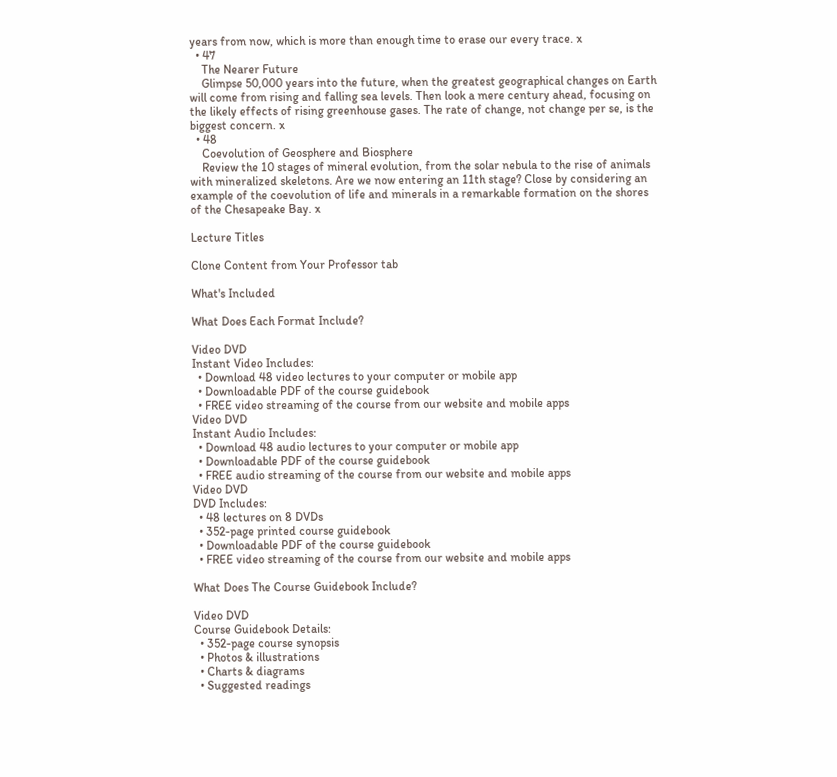years from now, which is more than enough time to erase our every trace. x
  • 47
    The Nearer Future
    Glimpse 50,000 years into the future, when the greatest geographical changes on Earth will come from rising and falling sea levels. Then look a mere century ahead, focusing on the likely effects of rising greenhouse gases. The rate of change, not change per se, is the biggest concern. x
  • 48
    Coevolution of Geosphere and Biosphere
    Review the 10 stages of mineral evolution, from the solar nebula to the rise of animals with mineralized skeletons. Are we now entering an 11th stage? Close by considering an example of the coevolution of life and minerals in a remarkable formation on the shores of the Chesapeake Bay. x

Lecture Titles

Clone Content from Your Professor tab

What's Included

What Does Each Format Include?

Video DVD
Instant Video Includes:
  • Download 48 video lectures to your computer or mobile app
  • Downloadable PDF of the course guidebook
  • FREE video streaming of the course from our website and mobile apps
Video DVD
Instant Audio Includes:
  • Download 48 audio lectures to your computer or mobile app
  • Downloadable PDF of the course guidebook
  • FREE audio streaming of the course from our website and mobile apps
Video DVD
DVD Includes:
  • 48 lectures on 8 DVDs
  • 352-page printed course guidebook
  • Downloadable PDF of the course guidebook
  • FREE video streaming of the course from our website and mobile apps

What Does The Course Guidebook Include?

Video DVD
Course Guidebook Details:
  • 352-page course synopsis
  • Photos & illustrations
  • Charts & diagrams
  • Suggested readings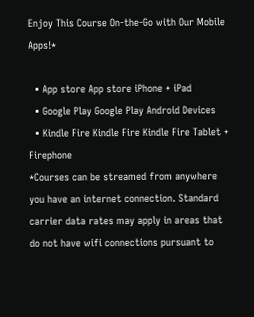Enjoy This Course On-the-Go with Our Mobile Apps!*

  • App store App store iPhone + iPad
  • Google Play Google Play Android Devices
  • Kindle Fire Kindle Fire Kindle Fire Tablet + Firephone
*Courses can be streamed from anywhere you have an internet connection. Standard carrier data rates may apply in areas that do not have wifi connections pursuant to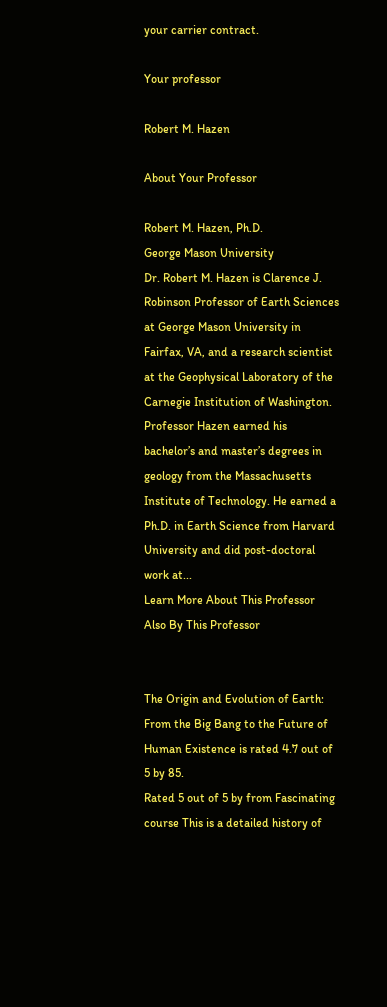your carrier contract.

Your professor

Robert M. Hazen

About Your Professor

Robert M. Hazen, Ph.D.
George Mason University
Dr. Robert M. Hazen is Clarence J. Robinson Professor of Earth Sciences at George Mason University in Fairfax, VA, and a research scientist at the Geophysical Laboratory of the Carnegie Institution of Washington. Professor Hazen earned his bachelor’s and master’s degrees in geology from the Massachusetts Institute of Technology. He earned a Ph.D. in Earth Science from Harvard University and did post-doctoral work at...
Learn More About This Professor
Also By This Professor


The Origin and Evolution of Earth: From the Big Bang to the Future of Human Existence is rated 4.7 out of 5 by 85.
Rated 5 out of 5 by from Fascinating course This is a detailed history of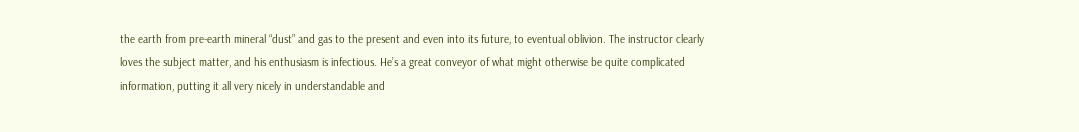the earth from pre-earth mineral “dust” and gas to the present and even into its future, to eventual oblivion. The instructor clearly loves the subject matter, and his enthusiasm is infectious. He’s a great conveyor of what might otherwise be quite complicated information, putting it all very nicely in understandable and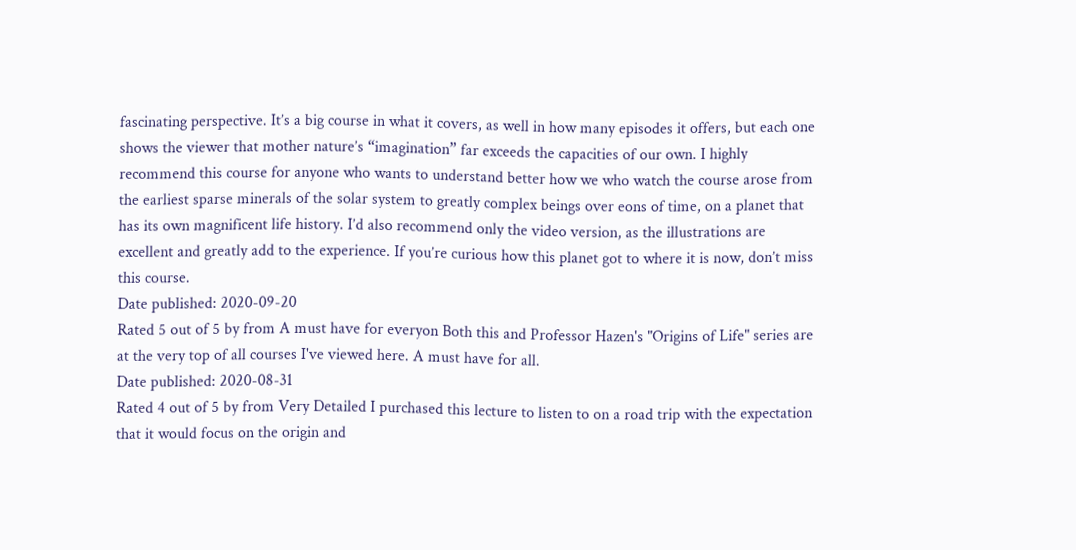fascinating perspective. It’s a big course in what it covers, as well in how many episodes it offers, but each one shows the viewer that mother nature’s “imagination” far exceeds the capacities of our own. I highly recommend this course for anyone who wants to understand better how we who watch the course arose from the earliest sparse minerals of the solar system to greatly complex beings over eons of time, on a planet that has its own magnificent life history. I’d also recommend only the video version, as the illustrations are excellent and greatly add to the experience. If you’re curious how this planet got to where it is now, don’t miss this course.
Date published: 2020-09-20
Rated 5 out of 5 by from A must have for everyon Both this and Professor Hazen's "Origins of Life" series are at the very top of all courses I've viewed here. A must have for all.
Date published: 2020-08-31
Rated 4 out of 5 by from Very Detailed I purchased this lecture to listen to on a road trip with the expectation that it would focus on the origin and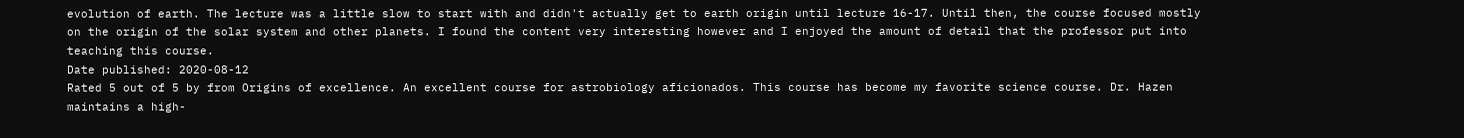evolution of earth. The lecture was a little slow to start with and didn't actually get to earth origin until lecture 16-17. Until then, the course focused mostly on the origin of the solar system and other planets. I found the content very interesting however and I enjoyed the amount of detail that the professor put into teaching this course.
Date published: 2020-08-12
Rated 5 out of 5 by from Origins of excellence. An excellent course for astrobiology aficionados. This course has become my favorite science course. Dr. Hazen maintains a high-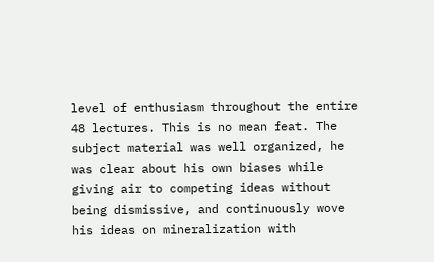level of enthusiasm throughout the entire 48 lectures. This is no mean feat. The subject material was well organized, he was clear about his own biases while giving air to competing ideas without being dismissive, and continuously wove his ideas on mineralization with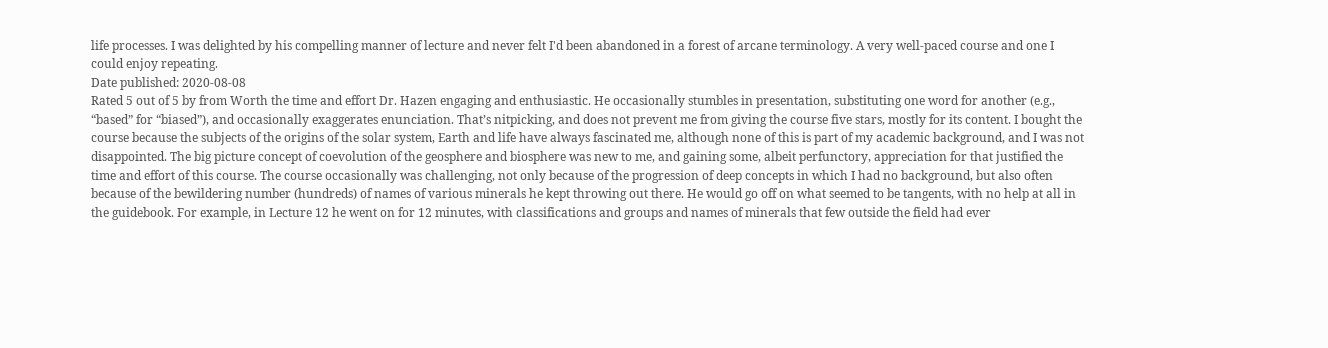life processes. I was delighted by his compelling manner of lecture and never felt I'd been abandoned in a forest of arcane terminology. A very well-paced course and one I could enjoy repeating.
Date published: 2020-08-08
Rated 5 out of 5 by from Worth the time and effort Dr. Hazen engaging and enthusiastic. He occasionally stumbles in presentation, substituting one word for another (e.g., “based” for “biased”), and occasionally exaggerates enunciation. That’s nitpicking, and does not prevent me from giving the course five stars, mostly for its content. I bought the course because the subjects of the origins of the solar system, Earth and life have always fascinated me, although none of this is part of my academic background, and I was not disappointed. The big picture concept of coevolution of the geosphere and biosphere was new to me, and gaining some, albeit perfunctory, appreciation for that justified the time and effort of this course. The course occasionally was challenging, not only because of the progression of deep concepts in which I had no background, but also often because of the bewildering number (hundreds) of names of various minerals he kept throwing out there. He would go off on what seemed to be tangents, with no help at all in the guidebook. For example, in Lecture 12 he went on for 12 minutes, with classifications and groups and names of minerals that few outside the field had ever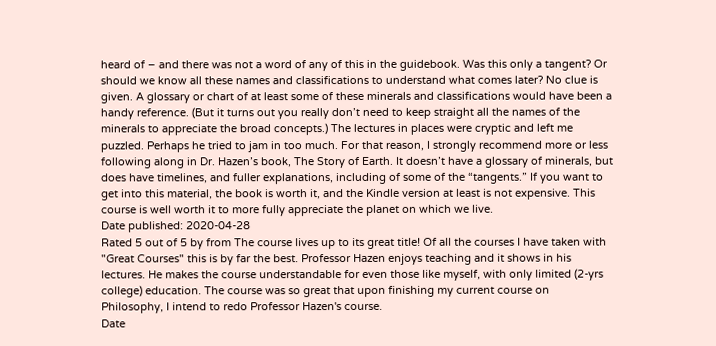heard of – and there was not a word of any of this in the guidebook. Was this only a tangent? Or should we know all these names and classifications to understand what comes later? No clue is given. A glossary or chart of at least some of these minerals and classifications would have been a handy reference. (But it turns out you really don’t need to keep straight all the names of the minerals to appreciate the broad concepts.) The lectures in places were cryptic and left me puzzled. Perhaps he tried to jam in too much. For that reason, I strongly recommend more or less following along in Dr. Hazen’s book, The Story of Earth. It doesn’t have a glossary of minerals, but does have timelines, and fuller explanations, including of some of the “tangents.” If you want to get into this material, the book is worth it, and the Kindle version at least is not expensive. This course is well worth it to more fully appreciate the planet on which we live.
Date published: 2020-04-28
Rated 5 out of 5 by from The course lives up to its great title! Of all the courses I have taken with "Great Courses" this is by far the best. Professor Hazen enjoys teaching and it shows in his lectures. He makes the course understandable for even those like myself, with only limited (2-yrs college) education. The course was so great that upon finishing my current course on Philosophy, I intend to redo Professor Hazen's course.
Date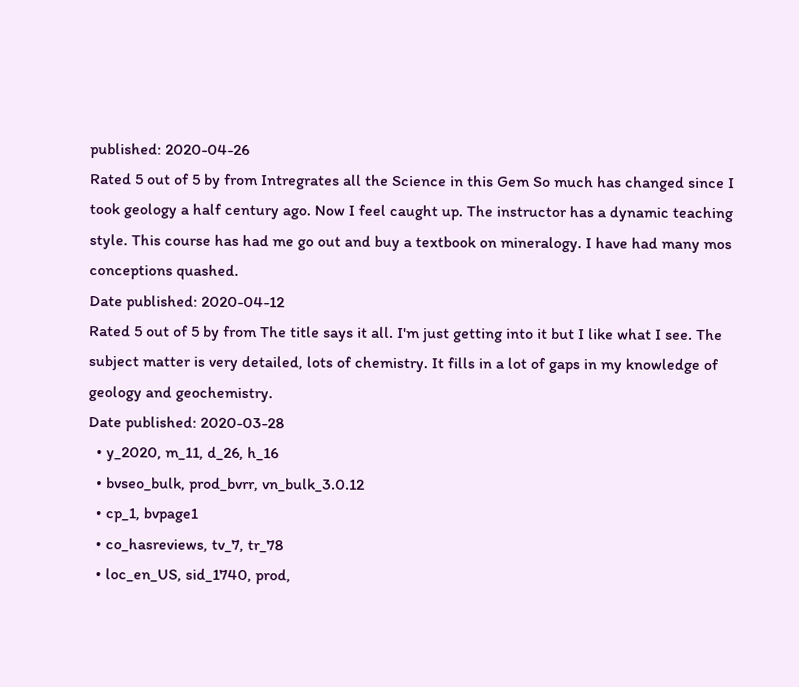published: 2020-04-26
Rated 5 out of 5 by from Intregrates all the Science in this Gem So much has changed since I took geology a half century ago. Now I feel caught up. The instructor has a dynamic teaching style. This course has had me go out and buy a textbook on mineralogy. I have had many mos conceptions quashed.
Date published: 2020-04-12
Rated 5 out of 5 by from The title says it all. I'm just getting into it but I like what I see. The subject matter is very detailed, lots of chemistry. It fills in a lot of gaps in my knowledge of geology and geochemistry.
Date published: 2020-03-28
  • y_2020, m_11, d_26, h_16
  • bvseo_bulk, prod_bvrr, vn_bulk_3.0.12
  • cp_1, bvpage1
  • co_hasreviews, tv_7, tr_78
  • loc_en_US, sid_1740, prod,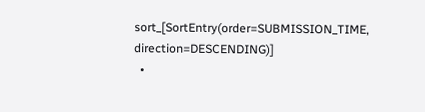sort_[SortEntry(order=SUBMISSION_TIME, direction=DESCENDING)]
  •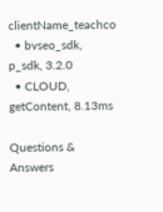clientName_teachco
  • bvseo_sdk, p_sdk, 3.2.0
  • CLOUD, getContent, 8.13ms

Questions & Answers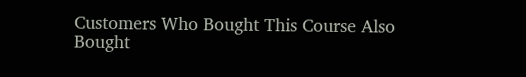Customers Who Bought This Course Also Bought